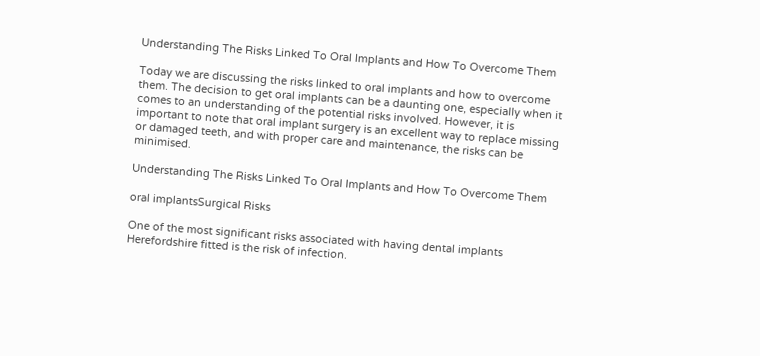Understanding The Risks Linked To Oral Implants and How To Overcome Them

Today we are discussing the risks linked to oral implants and how to overcome them. The decision to get oral implants can be a daunting one, especially when it comes to an understanding of the potential risks involved. However, it is important to note that oral implant surgery is an excellent way to replace missing or damaged teeth, and with proper care and maintenance, the risks can be minimised.

Understanding The Risks Linked To Oral Implants and How To Overcome Them

oral implantsSurgical Risks

One of the most significant risks associated with having dental implants Herefordshire fitted is the risk of infection.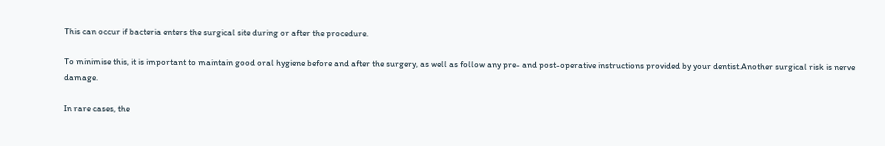This can occur if bacteria enters the surgical site during or after the procedure.

To minimise this, it is important to maintain good oral hygiene before and after the surgery, as well as follow any pre- and post-operative instructions provided by your dentist.Another surgical risk is nerve damage.

In rare cases, the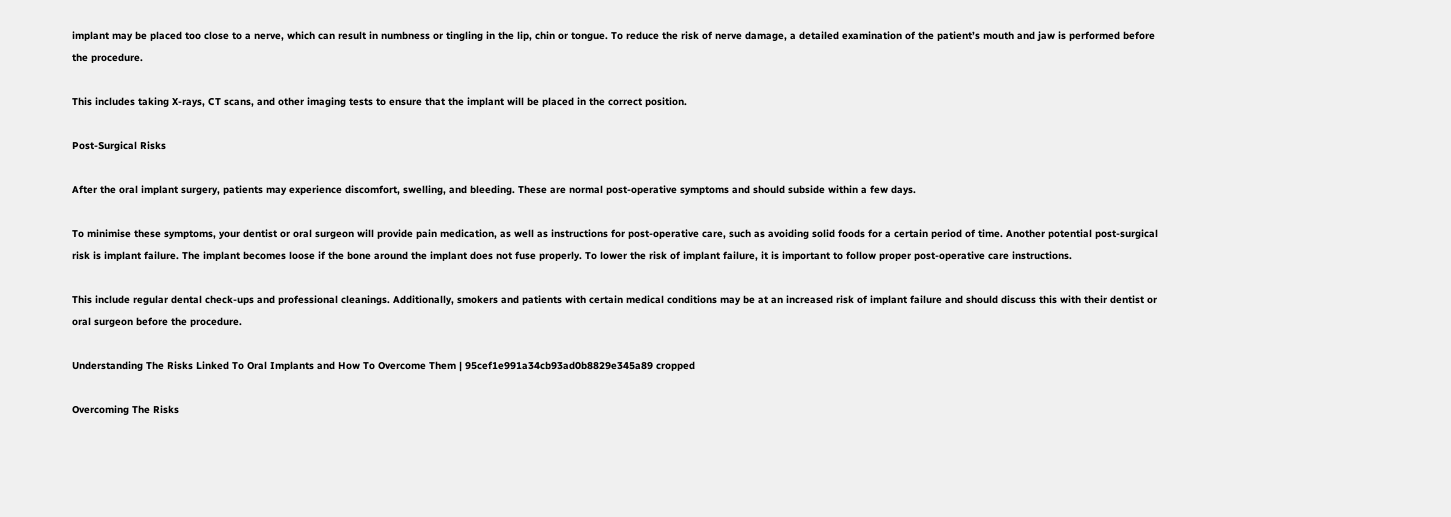implant may be placed too close to a nerve, which can result in numbness or tingling in the lip, chin or tongue. To reduce the risk of nerve damage, a detailed examination of the patient’s mouth and jaw is performed before the procedure.

This includes taking X-rays, CT scans, and other imaging tests to ensure that the implant will be placed in the correct position.

Post-Surgical Risks

After the oral implant surgery, patients may experience discomfort, swelling, and bleeding. These are normal post-operative symptoms and should subside within a few days.

To minimise these symptoms, your dentist or oral surgeon will provide pain medication, as well as instructions for post-operative care, such as avoiding solid foods for a certain period of time. Another potential post-surgical risk is implant failure. The implant becomes loose if the bone around the implant does not fuse properly. To lower the risk of implant failure, it is important to follow proper post-operative care instructions.

This include regular dental check-ups and professional cleanings. Additionally, smokers and patients with certain medical conditions may be at an increased risk of implant failure and should discuss this with their dentist or oral surgeon before the procedure.

Understanding The Risks Linked To Oral Implants and How To Overcome Them | 95cef1e991a34cb93ad0b8829e345a89 cropped

Overcoming The Risks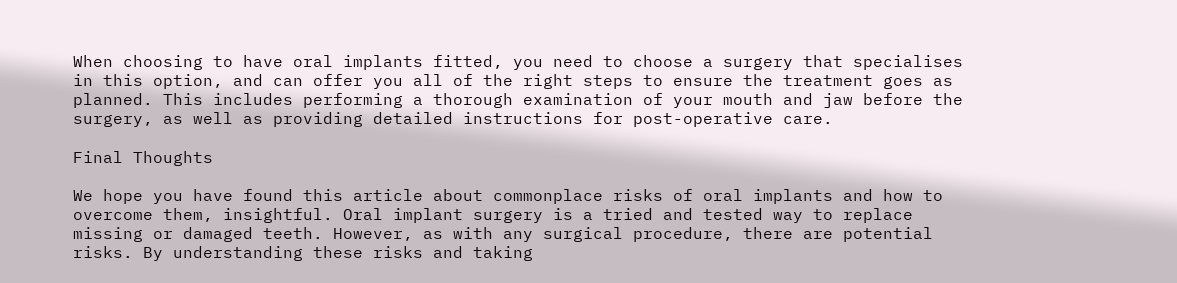When choosing to have oral implants fitted, you need to choose a surgery that specialises in this option, and can offer you all of the right steps to ensure the treatment goes as planned. This includes performing a thorough examination of your mouth and jaw before the surgery, as well as providing detailed instructions for post-operative care.

Final Thoughts

We hope you have found this article about commonplace risks of oral implants and how to overcome them, insightful. Oral implant surgery is a tried and tested way to replace missing or damaged teeth. However, as with any surgical procedure, there are potential risks. By understanding these risks and taking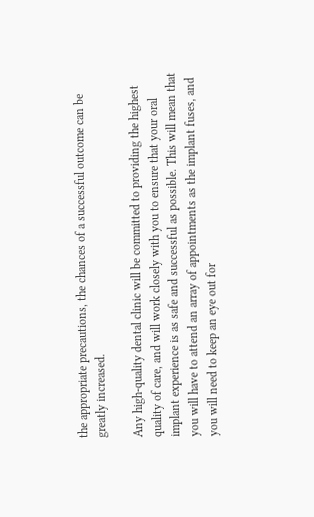the appropriate precautions, the chances of a successful outcome can be greatly increased.

Any high-quality dental clinic will be committed to providing the highest quality of care, and will work closely with you to ensure that your oral implant experience is as safe and successful as possible. This will mean that you will have to attend an array of appointments as the implant fuses, and you will need to keep an eye out for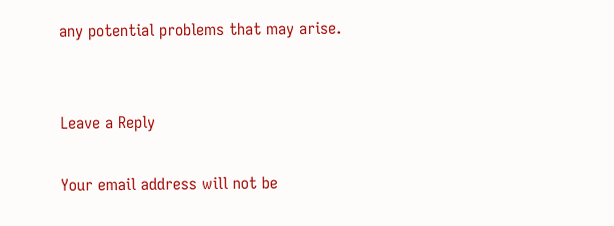any potential problems that may arise.


Leave a Reply

Your email address will not be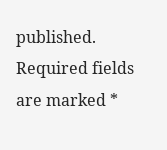published. Required fields are marked *